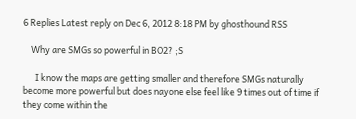6 Replies Latest reply on Dec 6, 2012 8:18 PM by ghosthound RSS

    Why are SMGs so powerful in BO2? ;S

      I know the maps are getting smaller and therefore SMGs naturally become more powerful but does nayone else feel like 9 times out of time if they come within the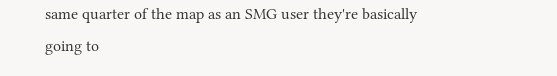same quarter of the map as an SMG user they're basically going to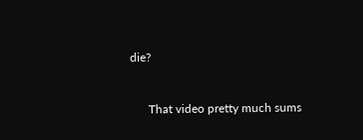die?



      That video pretty much sums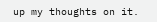up my thoughts on it.